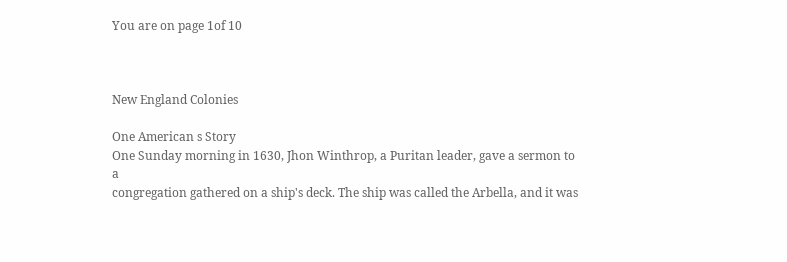You are on page 1of 10



New England Colonies

One American s Story
One Sunday morning in 1630, Jhon Winthrop, a Puritan leader, gave a sermon to a
congregation gathered on a ship's deck. The ship was called the Arbella, and it was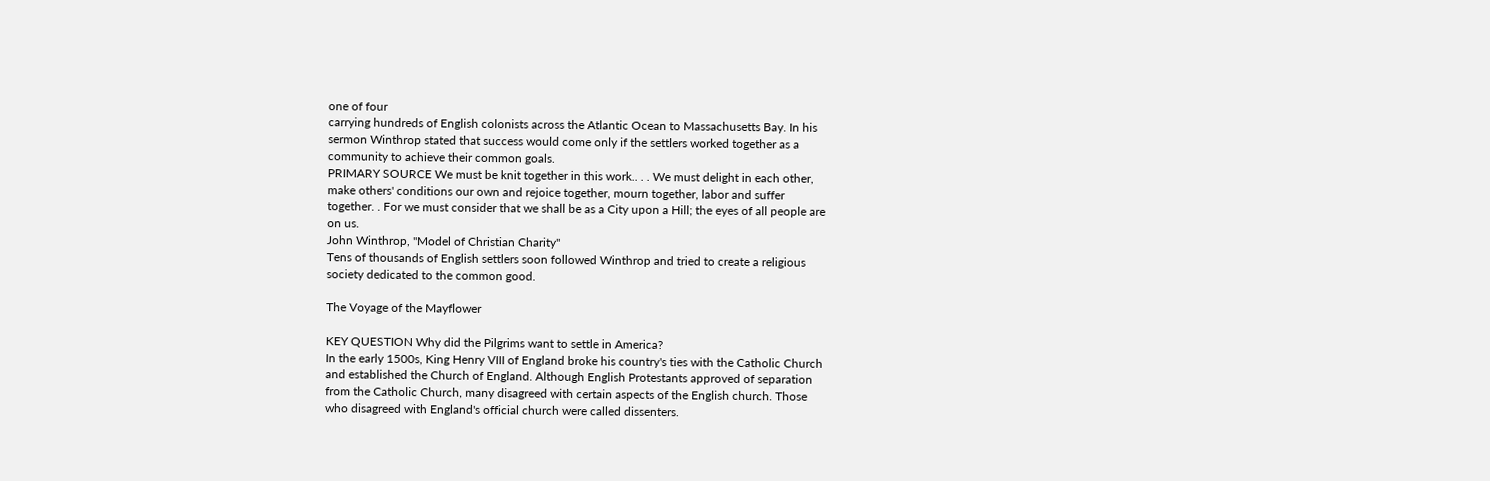one of four
carrying hundreds of English colonists across the Atlantic Ocean to Massachusetts Bay. In his
sermon Winthrop stated that success would come only if the settlers worked together as a
community to achieve their common goals.
PRIMARY SOURCE We must be knit together in this work.. . . We must delight in each other,
make others' conditions our own and rejoice together, mourn together, labor and suffer
together. . For we must consider that we shall be as a City upon a Hill; the eyes of all people are
on us.
John Winthrop, "Model of Christian Charity"
Tens of thousands of English settlers soon followed Winthrop and tried to create a religious
society dedicated to the common good.

The Voyage of the Mayflower

KEY QUESTION Why did the Pilgrims want to settle in America?
In the early 1500s, King Henry VIII of England broke his country's ties with the Catholic Church
and established the Church of England. Although English Protestants approved of separation
from the Catholic Church, many disagreed with certain aspects of the English church. Those
who disagreed with England's official church were called dissenters.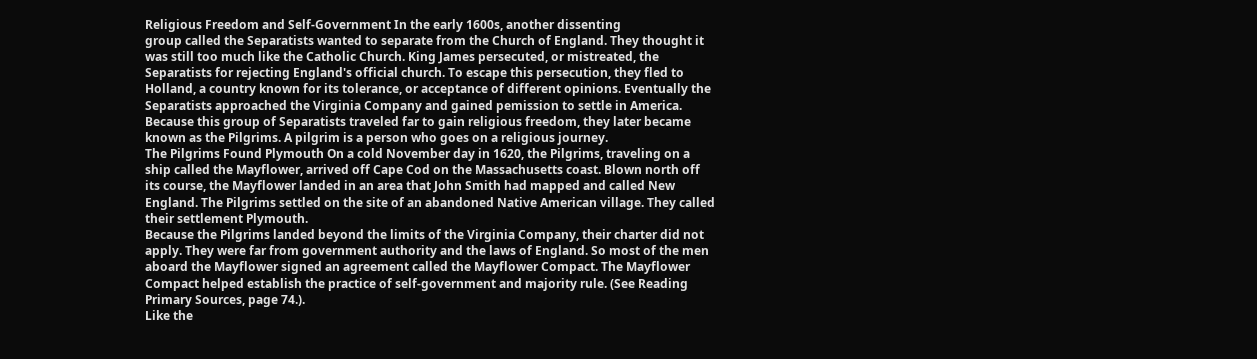Religious Freedom and Self-Government In the early 1600s, another dissenting
group called the Separatists wanted to separate from the Church of England. They thought it
was still too much like the Catholic Church. King James persecuted, or mistreated, the
Separatists for rejecting England's official church. To escape this persecution, they fled to
Holland, a country known for its tolerance, or acceptance of different opinions. Eventually the
Separatists approached the Virginia Company and gained pemission to settle in America.
Because this group of Separatists traveled far to gain religious freedom, they later became
known as the Pilgrims. A pilgrim is a person who goes on a religious journey.
The Pilgrims Found Plymouth On a cold November day in 1620, the Pilgrims, traveling on a
ship called the Mayflower, arrived off Cape Cod on the Massachusetts coast. Blown north off
its course, the Mayflower landed in an area that John Smith had mapped and called New
England. The Pilgrims settled on the site of an abandoned Native American village. They called
their settlement Plymouth.
Because the Pilgrims landed beyond the limits of the Virginia Company, their charter did not
apply. They were far from government authority and the laws of England. So most of the men
aboard the Mayflower signed an agreement called the Mayflower Compact. The Mayflower
Compact helped establish the practice of self-government and majority rule. (See Reading
Primary Sources, page 74.).
Like the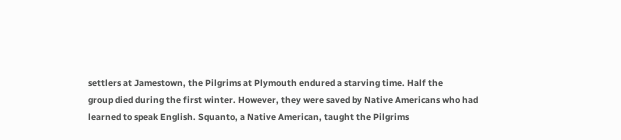settlers at Jamestown, the Pilgrims at Plymouth endured a starving time. Half the
group died during the first winter. However, they were saved by Native Americans who had
learned to speak English. Squanto, a Native American, taught the Pilgrims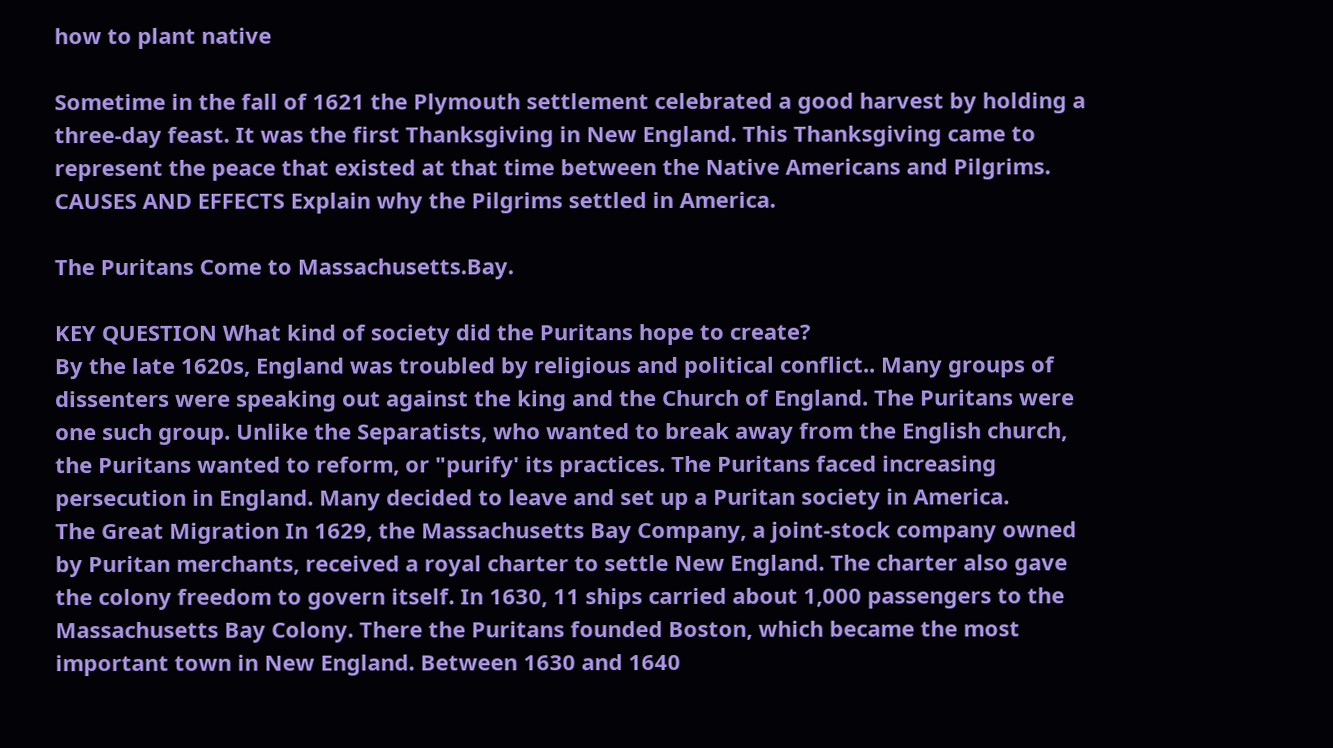how to plant native

Sometime in the fall of 1621 the Plymouth settlement celebrated a good harvest by holding a
three-day feast. It was the first Thanksgiving in New England. This Thanksgiving came to
represent the peace that existed at that time between the Native Americans and Pilgrims.
CAUSES AND EFFECTS Explain why the Pilgrims settled in America.

The Puritans Come to Massachusetts.Bay.

KEY QUESTION What kind of society did the Puritans hope to create?
By the late 1620s, England was troubled by religious and political conflict.. Many groups of
dissenters were speaking out against the king and the Church of England. The Puritans were
one such group. Unlike the Separatists, who wanted to break away from the English church,
the Puritans wanted to reform, or "purify' its practices. The Puritans faced increasing
persecution in England. Many decided to leave and set up a Puritan society in America.
The Great Migration In 1629, the Massachusetts Bay Company, a joint-stock company owned
by Puritan merchants, received a royal charter to settle New England. The charter also gave
the colony freedom to govern itself. In 1630, 11 ships carried about 1,000 passengers to the
Massachusetts Bay Colony. There the Puritans founded Boston, which became the most important town in New England. Between 1630 and 1640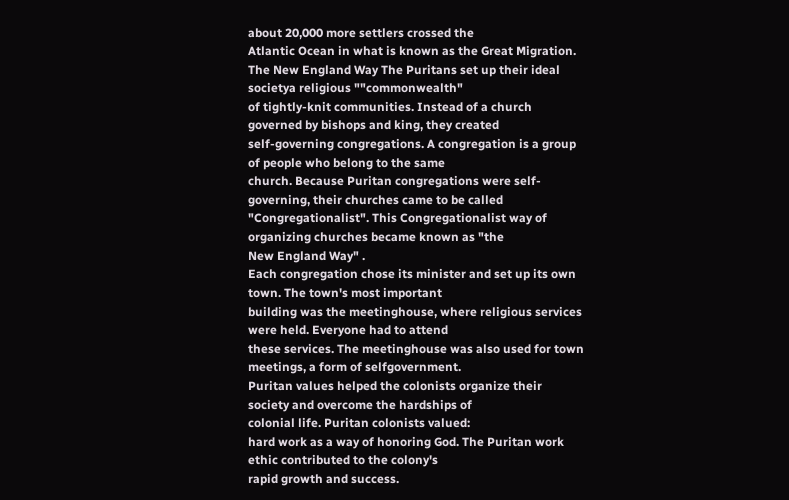about 20,000 more settlers crossed the
Atlantic Ocean in what is known as the Great Migration.
The New England Way The Puritans set up their ideal societya religious ""commonwealth"
of tightly-knit communities. Instead of a church governed by bishops and king, they created
self-governing congregations. A congregation is a group of people who belong to the same
church. Because Puritan congregations were self-governing, their churches came to be called
"Congregationalist". This Congregationalist way of organizing churches became known as "the
New England Way" .
Each congregation chose its minister and set up its own town. The town's most important
building was the meetinghouse, where religious services were held. Everyone had to attend
these services. The meetinghouse was also used for town meetings, a form of selfgovernment.
Puritan values helped the colonists organize their society and overcome the hardships of
colonial life. Puritan colonists valued:
hard work as a way of honoring God. The Puritan work ethic contributed to the colony's
rapid growth and success.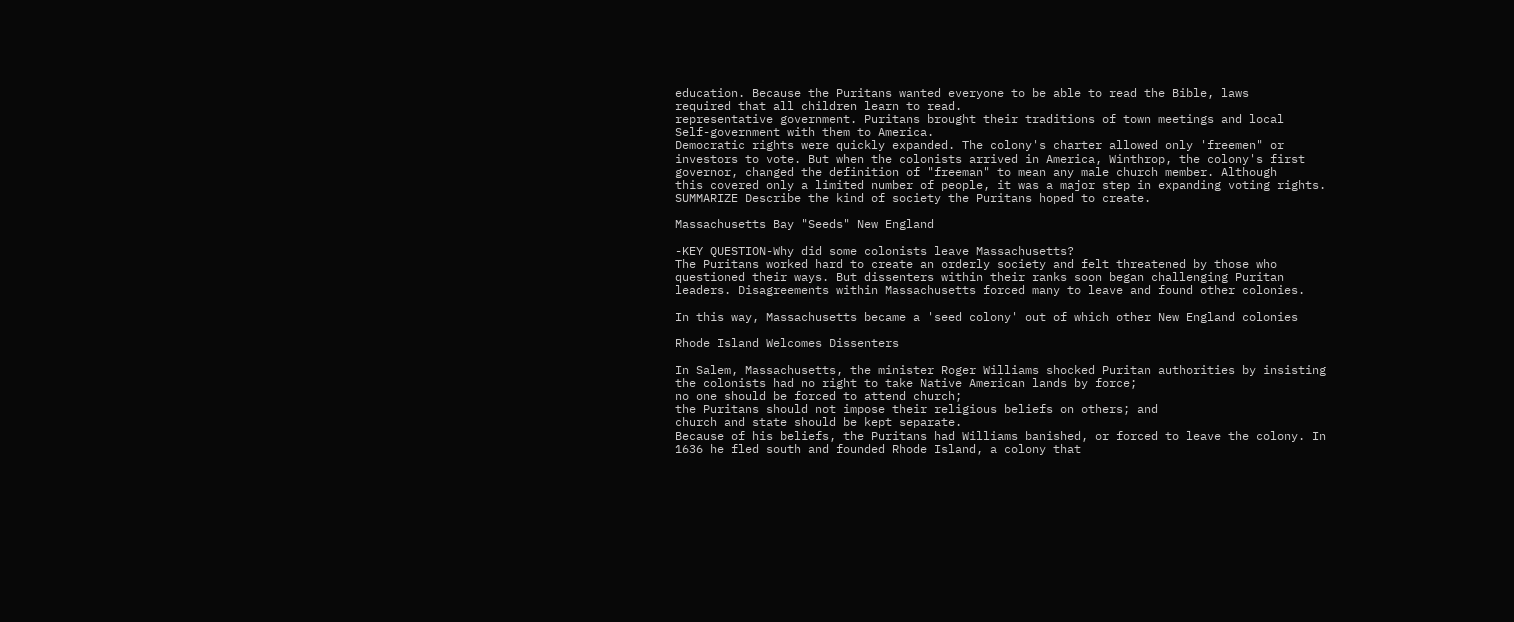education. Because the Puritans wanted everyone to be able to read the Bible, laws
required that all children learn to read.
representative government. Puritans brought their traditions of town meetings and local
Self-government with them to America.
Democratic rights were quickly expanded. The colony's charter allowed only 'freemen" or
investors to vote. But when the colonists arrived in America, Winthrop, the colony's first
governor, changed the definition of "freeman" to mean any male church member. Although
this covered only a limited number of people, it was a major step in expanding voting rights.
SUMMARIZE Describe the kind of society the Puritans hoped to create.

Massachusetts Bay "Seeds" New England

-KEY QUESTION-Why did some colonists leave Massachusetts?
The Puritans worked hard to create an orderly society and felt threatened by those who
questioned their ways. But dissenters within their ranks soon began challenging Puritan
leaders. Disagreements within Massachusetts forced many to leave and found other colonies.

In this way, Massachusetts became a 'seed colony' out of which other New England colonies

Rhode Island Welcomes Dissenters

In Salem, Massachusetts, the minister Roger Williams shocked Puritan authorities by insisting
the colonists had no right to take Native American lands by force;
no one should be forced to attend church;
the Puritans should not impose their religious beliefs on others; and
church and state should be kept separate.
Because of his beliefs, the Puritans had Williams banished, or forced to leave the colony. In
1636 he fled south and founded Rhode Island, a colony that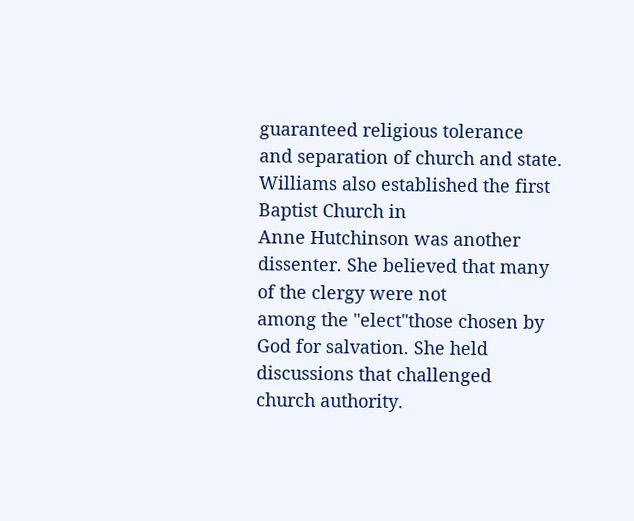guaranteed religious tolerance
and separation of church and state. Williams also established the first Baptist Church in
Anne Hutchinson was another dissenter. She believed that many of the clergy were not
among the "elect"those chosen by God for salvation. She held discussions that challenged
church authority.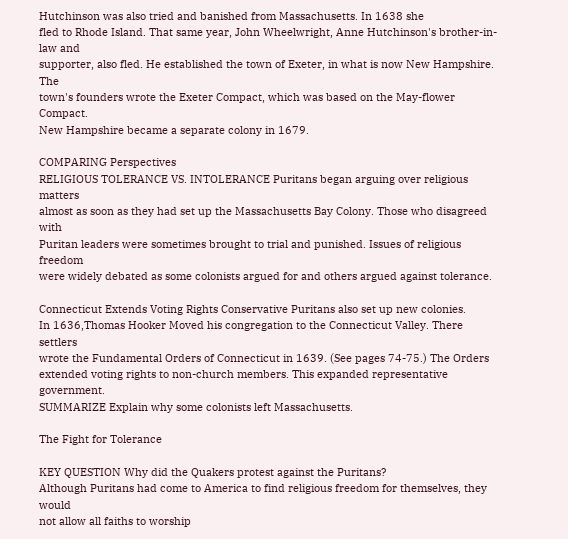Hutchinson was also tried and banished from Massachusetts. In 1638 she
fled to Rhode Island. That same year, John Wheelwright, Anne Hutchinson's brother-in-law and
supporter, also fled. He established the town of Exeter, in what is now New Hampshire. The
town's founders wrote the Exeter Compact, which was based on the May-flower Compact.
New Hampshire became a separate colony in 1679.

COMPARING Perspectives
RELIGIOUS TOLERANCE VS. INTOLERANCE Puritans began arguing over religious matters
almost as soon as they had set up the Massachusetts Bay Colony. Those who disagreed with
Puritan leaders were sometimes brought to trial and punished. Issues of religious freedom
were widely debated as some colonists argued for and others argued against tolerance.

Connecticut Extends Voting Rights Conservative Puritans also set up new colonies.
In 1636,Thomas Hooker Moved his congregation to the Connecticut Valley. There settlers
wrote the Fundamental Orders of Connecticut in 1639. (See pages 74-75.) The Orders
extended voting rights to non-church members. This expanded representative government.
SUMMARIZE Explain why some colonists left Massachusetts.

The Fight for Tolerance

KEY QUESTION Why did the Quakers protest against the Puritans?
Although Puritans had come to America to find religious freedom for themselves, they would
not allow all faiths to worship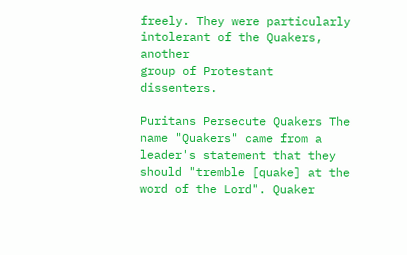freely. They were particularly intolerant of the Quakers, another
group of Protestant dissenters.

Puritans Persecute Quakers The name "Quakers" came from a leader's statement that they
should "tremble [quake] at the word of the Lord". Quaker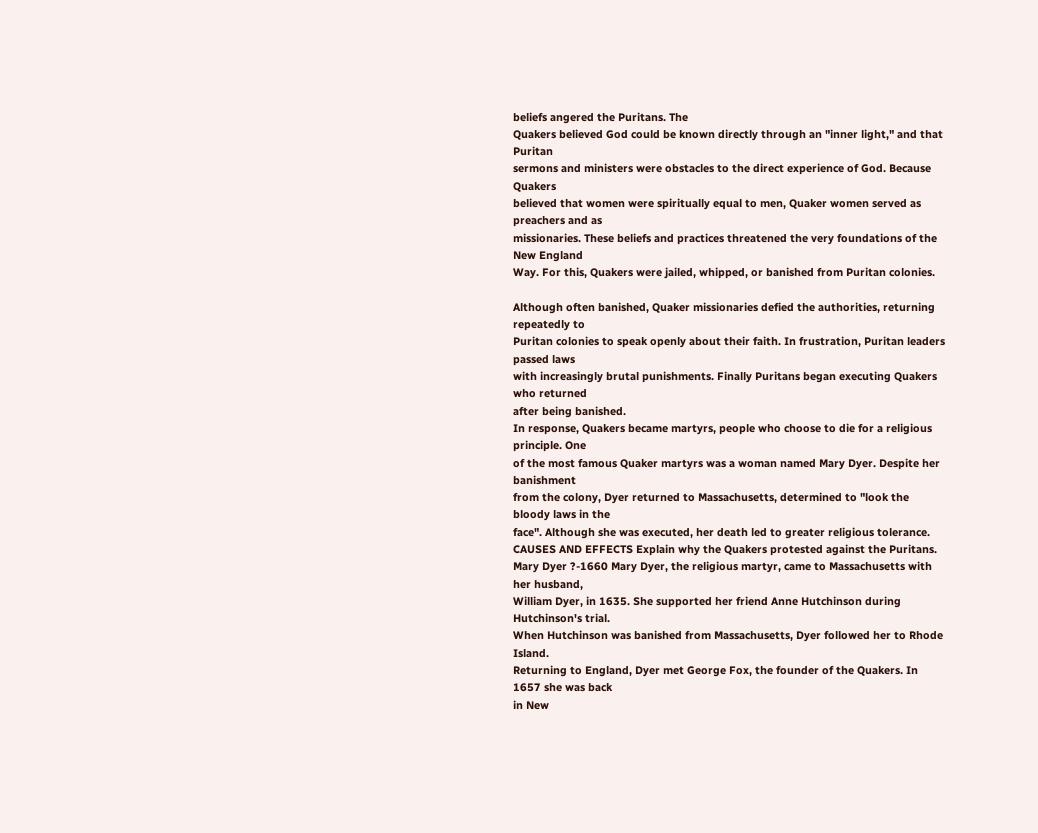beliefs angered the Puritans. The
Quakers believed God could be known directly through an "inner light," and that Puritan
sermons and ministers were obstacles to the direct experience of God. Because Quakers
believed that women were spiritually equal to men, Quaker women served as preachers and as
missionaries. These beliefs and practices threatened the very foundations of the New England
Way. For this, Quakers were jailed, whipped, or banished from Puritan colonies.

Although often banished, Quaker missionaries defied the authorities, returning repeatedly to
Puritan colonies to speak openly about their faith. In frustration, Puritan leaders passed laws
with increasingly brutal punishments. Finally Puritans began executing Quakers who returned
after being banished.
In response, Quakers became martyrs, people who choose to die for a religious principle. One
of the most famous Quaker martyrs was a woman named Mary Dyer. Despite her banishment
from the colony, Dyer returned to Massachusetts, determined to "look the bloody laws in the
face". Although she was executed, her death led to greater religious tolerance.
CAUSES AND EFFECTS Explain why the Quakers protested against the Puritans.
Mary Dyer ?-1660 Mary Dyer, the religious martyr, came to Massachusetts with her husband,
William Dyer, in 1635. She supported her friend Anne Hutchinson during Hutchinson's trial.
When Hutchinson was banished from Massachusetts, Dyer followed her to Rhode Island.
Returning to England, Dyer met George Fox, the founder of the Quakers. In 1657 she was back
in New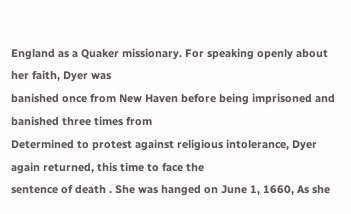England as a Quaker missionary. For speaking openly about her faith, Dyer was
banished once from New Haven before being imprisoned and banished three times from
Determined to protest against religious intolerance, Dyer again returned, this time to face the
sentence of death . She was hanged on June 1, 1660, As she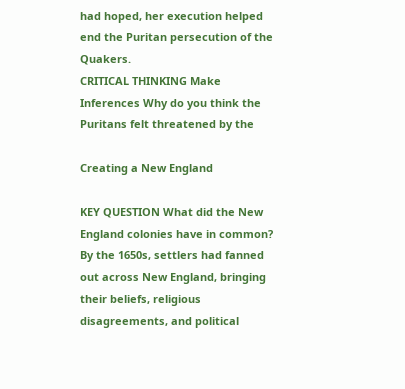had hoped, her execution helped
end the Puritan persecution of the Quakers.
CRITICAL THINKING Make Inferences Why do you think the Puritans felt threatened by the

Creating a New England

KEY QUESTION What did the New England colonies have in common?
By the 1650s, settlers had fanned out across New England, bringing their beliefs, religious
disagreements, and political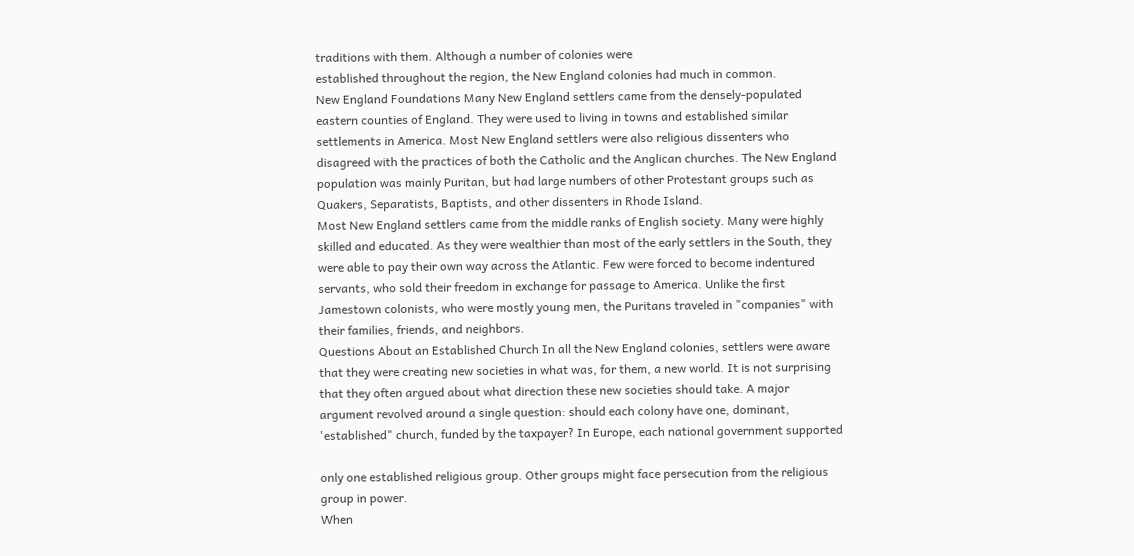traditions with them. Although a number of colonies were
established throughout the region, the New England colonies had much in common.
New England Foundations Many New England settlers came from the densely-populated
eastern counties of England. They were used to living in towns and established similar
settlements in America. Most New England settlers were also religious dissenters who
disagreed with the practices of both the Catholic and the Anglican churches. The New England
population was mainly Puritan, but had large numbers of other Protestant groups such as
Quakers, Separatists, Baptists, and other dissenters in Rhode Island.
Most New England settlers came from the middle ranks of English society. Many were highly
skilled and educated. As they were wealthier than most of the early settlers in the South, they
were able to pay their own way across the Atlantic. Few were forced to become indentured
servants, who sold their freedom in exchange for passage to America. Unlike the first
Jamestown colonists, who were mostly young men, the Puritans traveled in "companies" with
their families, friends, and neighbors.
Questions About an Established Church In all the New England colonies, settlers were aware
that they were creating new societies in what was, for them, a new world. It is not surprising
that they often argued about what direction these new societies should take. A major
argument revolved around a single question: should each colony have one, dominant,
'established" church, funded by the taxpayer? In Europe, each national government supported

only one established religious group. Other groups might face persecution from the religious
group in power.
When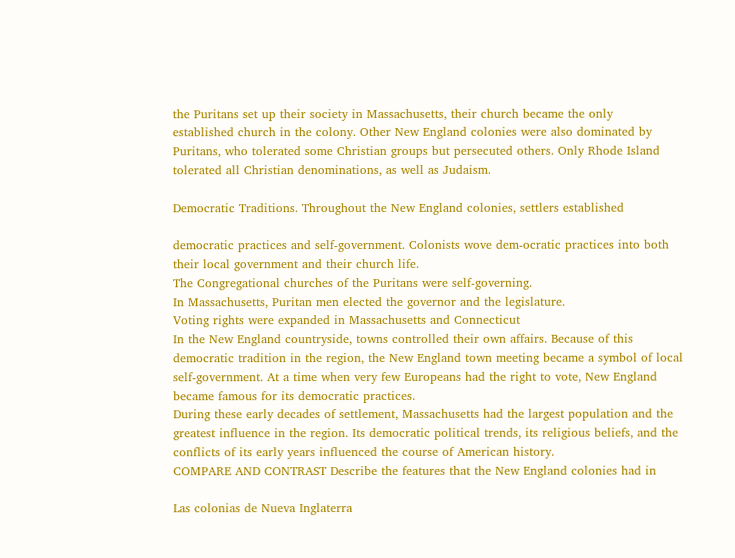the Puritans set up their society in Massachusetts, their church became the only
established church in the colony. Other New England colonies were also dominated by
Puritans, who tolerated some Christian groups but persecuted others. Only Rhode Island
tolerated all Christian denominations, as well as Judaism.

Democratic Traditions. Throughout the New England colonies, settlers established

democratic practices and self-government. Colonists wove dem-ocratic practices into both
their local government and their church life.
The Congregational churches of the Puritans were self-governing.
In Massachusetts, Puritan men elected the governor and the legislature.
Voting rights were expanded in Massachusetts and Connecticut
In the New England countryside, towns controlled their own affairs. Because of this
democratic tradition in the region, the New England town meeting became a symbol of local
self-government. At a time when very few Europeans had the right to vote, New England
became famous for its democratic practices.
During these early decades of settlement, Massachusetts had the largest population and the
greatest influence in the region. Its democratic political trends, its religious beliefs, and the
conflicts of its early years influenced the course of American history.
COMPARE AND CONTRAST Describe the features that the New England colonies had in

Las colonias de Nueva Inglaterra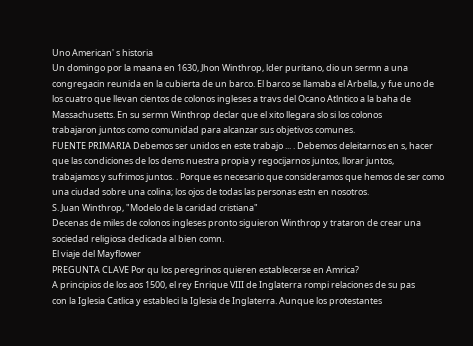Uno American' s historia
Un domingo por la maana en 1630, Jhon Winthrop, lder puritano, dio un sermn a una
congregacin reunida en la cubierta de un barco. El barco se llamaba el Arbella, y fue uno de
los cuatro que llevan cientos de colonos ingleses a travs del Ocano Atlntico a la baha de
Massachusetts. En su sermn Winthrop declar que el xito llegara slo si los colonos
trabajaron juntos como comunidad para alcanzar sus objetivos comunes.
FUENTE PRIMARIA Debemos ser unidos en este trabajo ... . Debemos deleitarnos en s, hacer
que las condiciones de los dems nuestra propia y regocijarnos juntos, llorar juntos,
trabajamos y sufrimos juntos. . Porque es necesario que consideramos que hemos de ser como
una ciudad sobre una colina; los ojos de todas las personas estn en nosotros.
S. Juan Winthrop, "Modelo de la caridad cristiana"
Decenas de miles de colonos ingleses pronto siguieron Winthrop y trataron de crear una
sociedad religiosa dedicada al bien comn.
El viaje del Mayflower
PREGUNTA CLAVE Por qu los peregrinos quieren establecerse en Amrica?
A principios de los aos 1500, el rey Enrique VIII de Inglaterra rompi relaciones de su pas
con la Iglesia Catlica y estableci la Iglesia de Inglaterra. Aunque los protestantes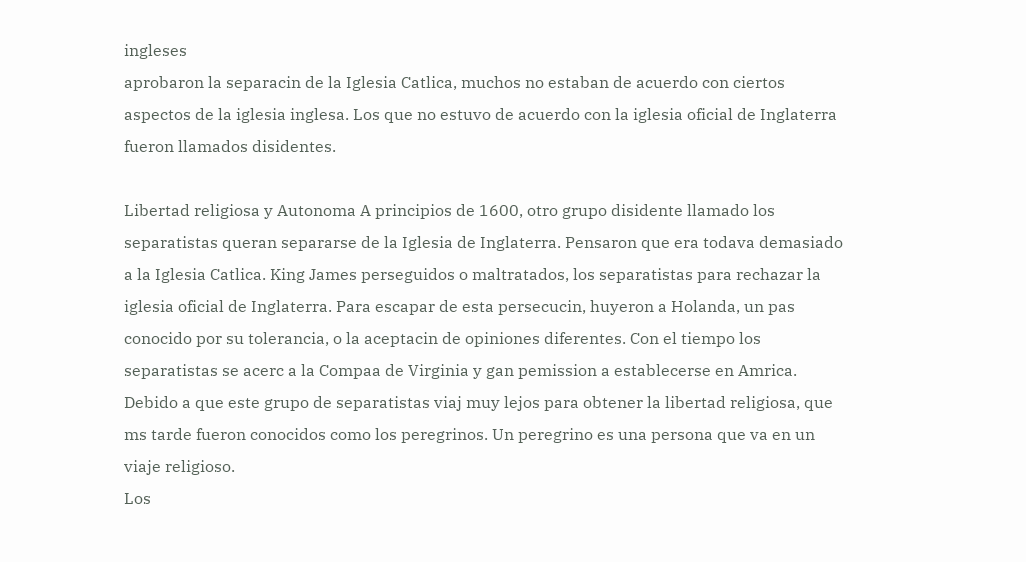ingleses
aprobaron la separacin de la Iglesia Catlica, muchos no estaban de acuerdo con ciertos
aspectos de la iglesia inglesa. Los que no estuvo de acuerdo con la iglesia oficial de Inglaterra
fueron llamados disidentes.

Libertad religiosa y Autonoma A principios de 1600, otro grupo disidente llamado los
separatistas queran separarse de la Iglesia de Inglaterra. Pensaron que era todava demasiado
a la Iglesia Catlica. King James perseguidos o maltratados, los separatistas para rechazar la
iglesia oficial de Inglaterra. Para escapar de esta persecucin, huyeron a Holanda, un pas
conocido por su tolerancia, o la aceptacin de opiniones diferentes. Con el tiempo los
separatistas se acerc a la Compaa de Virginia y gan pemission a establecerse en Amrica.
Debido a que este grupo de separatistas viaj muy lejos para obtener la libertad religiosa, que
ms tarde fueron conocidos como los peregrinos. Un peregrino es una persona que va en un
viaje religioso.
Los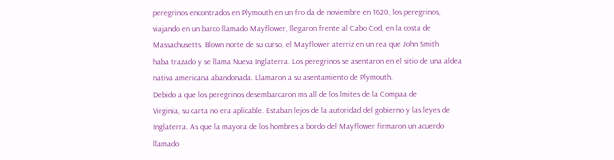peregrinos encontrados en Plymouth en un fro da de noviembre en 1620, los peregrinos,
viajando en un barco llamado Mayflower, llegaron frente al Cabo Cod, en la costa de
Massachusetts. Blown norte de su curso, el Mayflower aterriz en un rea que John Smith
haba trazado y se llama Nueva Inglaterra. Los peregrinos se asentaron en el sitio de una aldea
nativa americana abandonada. Llamaron a su asentamiento de Plymouth.
Debido a que los peregrinos desembarcaron ms all de los lmites de la Compaa de
Virginia, su carta no era aplicable. Estaban lejos de la autoridad del gobierno y las leyes de
Inglaterra. As que la mayora de los hombres a bordo del Mayflower firmaron un acuerdo
llamado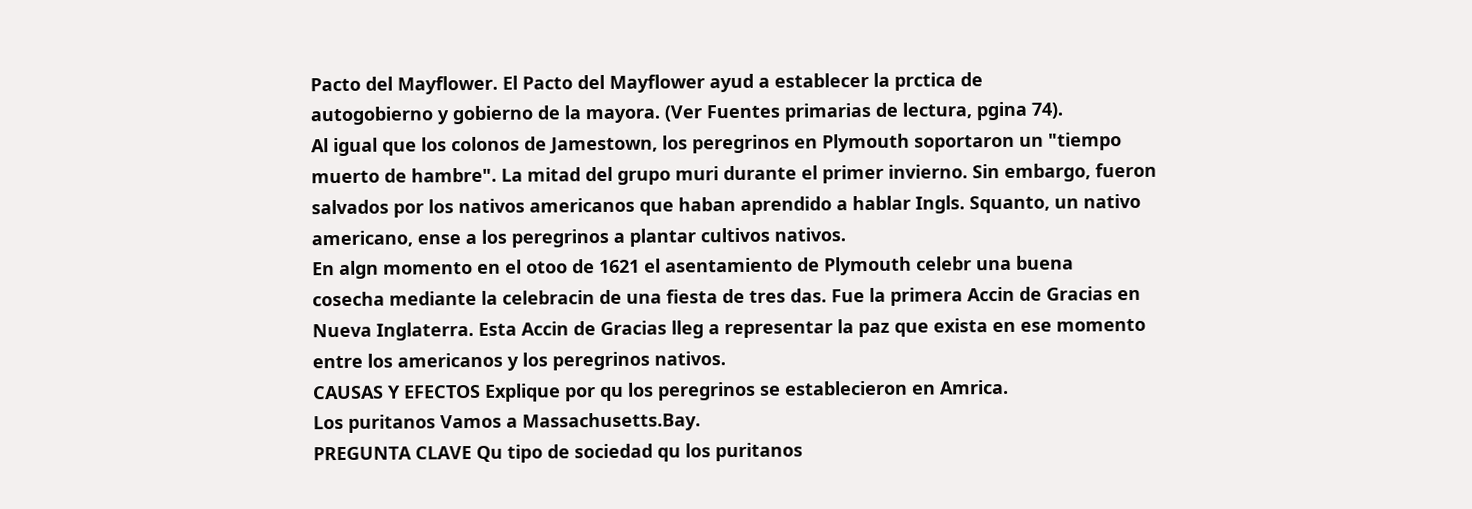Pacto del Mayflower. El Pacto del Mayflower ayud a establecer la prctica de
autogobierno y gobierno de la mayora. (Ver Fuentes primarias de lectura, pgina 74).
Al igual que los colonos de Jamestown, los peregrinos en Plymouth soportaron un "tiempo
muerto de hambre". La mitad del grupo muri durante el primer invierno. Sin embargo, fueron
salvados por los nativos americanos que haban aprendido a hablar Ingls. Squanto, un nativo
americano, ense a los peregrinos a plantar cultivos nativos.
En algn momento en el otoo de 1621 el asentamiento de Plymouth celebr una buena
cosecha mediante la celebracin de una fiesta de tres das. Fue la primera Accin de Gracias en
Nueva Inglaterra. Esta Accin de Gracias lleg a representar la paz que exista en ese momento
entre los americanos y los peregrinos nativos.
CAUSAS Y EFECTOS Explique por qu los peregrinos se establecieron en Amrica.
Los puritanos Vamos a Massachusetts.Bay.
PREGUNTA CLAVE Qu tipo de sociedad qu los puritanos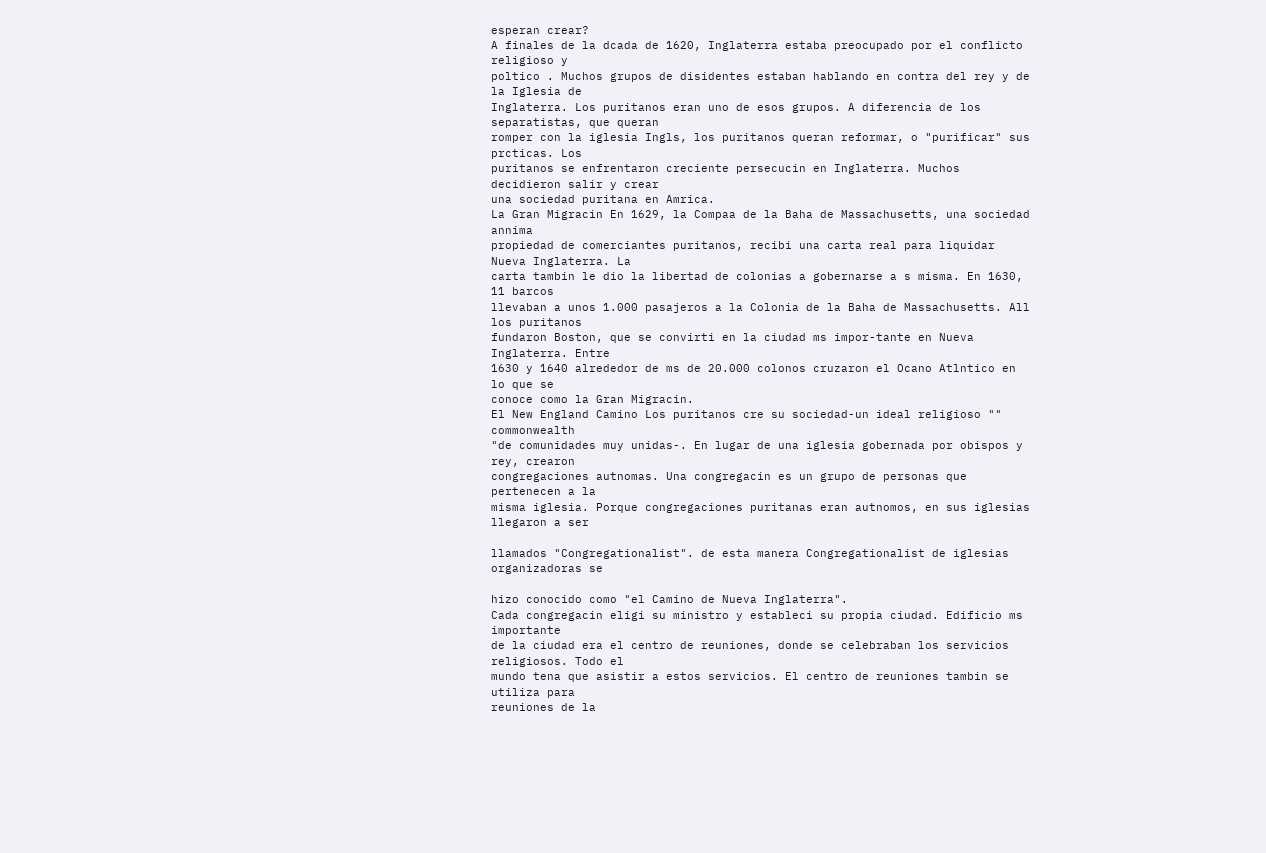esperan crear?
A finales de la dcada de 1620, Inglaterra estaba preocupado por el conflicto religioso y
poltico . Muchos grupos de disidentes estaban hablando en contra del rey y de la Iglesia de
Inglaterra. Los puritanos eran uno de esos grupos. A diferencia de los separatistas, que queran
romper con la iglesia Ingls, los puritanos queran reformar, o "purificar" sus prcticas. Los
puritanos se enfrentaron creciente persecucin en Inglaterra. Muchos decidieron salir y crear
una sociedad puritana en Amrica.
La Gran Migracin En 1629, la Compaa de la Baha de Massachusetts, una sociedad annima
propiedad de comerciantes puritanos, recibi una carta real para liquidar Nueva Inglaterra. La
carta tambin le dio la libertad de colonias a gobernarse a s misma. En 1630, 11 barcos
llevaban a unos 1.000 pasajeros a la Colonia de la Baha de Massachusetts. All los puritanos
fundaron Boston, que se convirti en la ciudad ms impor-tante en Nueva Inglaterra. Entre
1630 y 1640 alrededor de ms de 20.000 colonos cruzaron el Ocano Atlntico en lo que se
conoce como la Gran Migracin.
El New England Camino Los puritanos cre su sociedad-un ideal religioso "" commonwealth
"de comunidades muy unidas-. En lugar de una iglesia gobernada por obispos y rey, crearon
congregaciones autnomas. Una congregacin es un grupo de personas que pertenecen a la
misma iglesia. Porque congregaciones puritanas eran autnomos, en sus iglesias llegaron a ser

llamados "Congregationalist". de esta manera Congregationalist de iglesias organizadoras se

hizo conocido como "el Camino de Nueva Inglaterra".
Cada congregacin eligi su ministro y estableci su propia ciudad. Edificio ms importante
de la ciudad era el centro de reuniones, donde se celebraban los servicios religiosos. Todo el
mundo tena que asistir a estos servicios. El centro de reuniones tambin se utiliza para
reuniones de la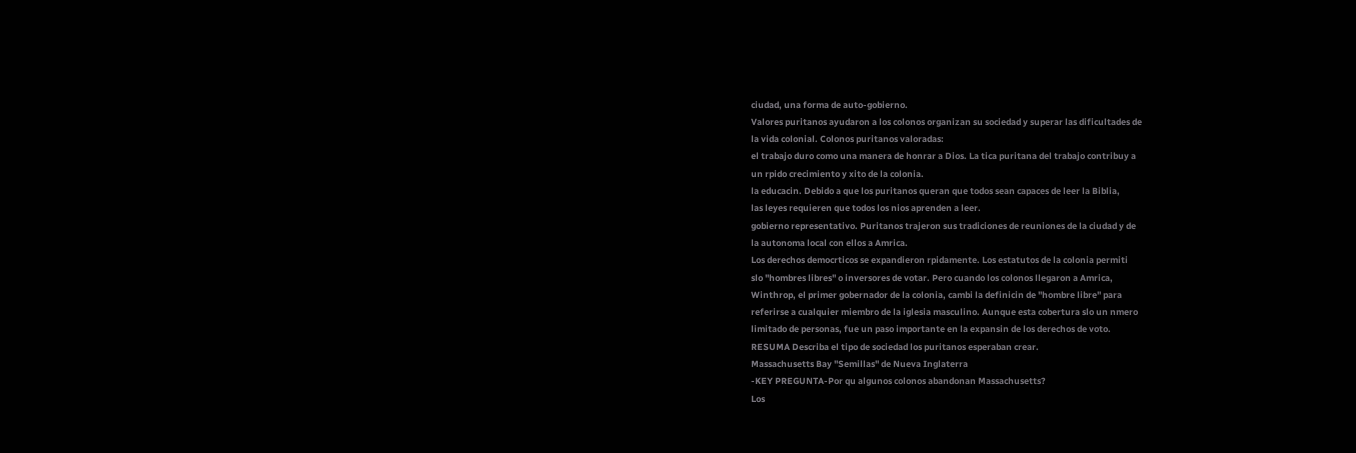ciudad, una forma de auto-gobierno.
Valores puritanos ayudaron a los colonos organizan su sociedad y superar las dificultades de
la vida colonial. Colonos puritanos valoradas:
el trabajo duro como una manera de honrar a Dios. La tica puritana del trabajo contribuy a
un rpido crecimiento y xito de la colonia.
la educacin. Debido a que los puritanos queran que todos sean capaces de leer la Biblia,
las leyes requieren que todos los nios aprenden a leer.
gobierno representativo. Puritanos trajeron sus tradiciones de reuniones de la ciudad y de
la autonoma local con ellos a Amrica.
Los derechos democrticos se expandieron rpidamente. Los estatutos de la colonia permiti
slo "hombres libres" o inversores de votar. Pero cuando los colonos llegaron a Amrica,
Winthrop, el primer gobernador de la colonia, cambi la definicin de "hombre libre" para
referirse a cualquier miembro de la iglesia masculino. Aunque esta cobertura slo un nmero
limitado de personas, fue un paso importante en la expansin de los derechos de voto.
RESUMA Describa el tipo de sociedad los puritanos esperaban crear.
Massachusetts Bay "Semillas" de Nueva Inglaterra
-KEY PREGUNTA-Por qu algunos colonos abandonan Massachusetts?
Los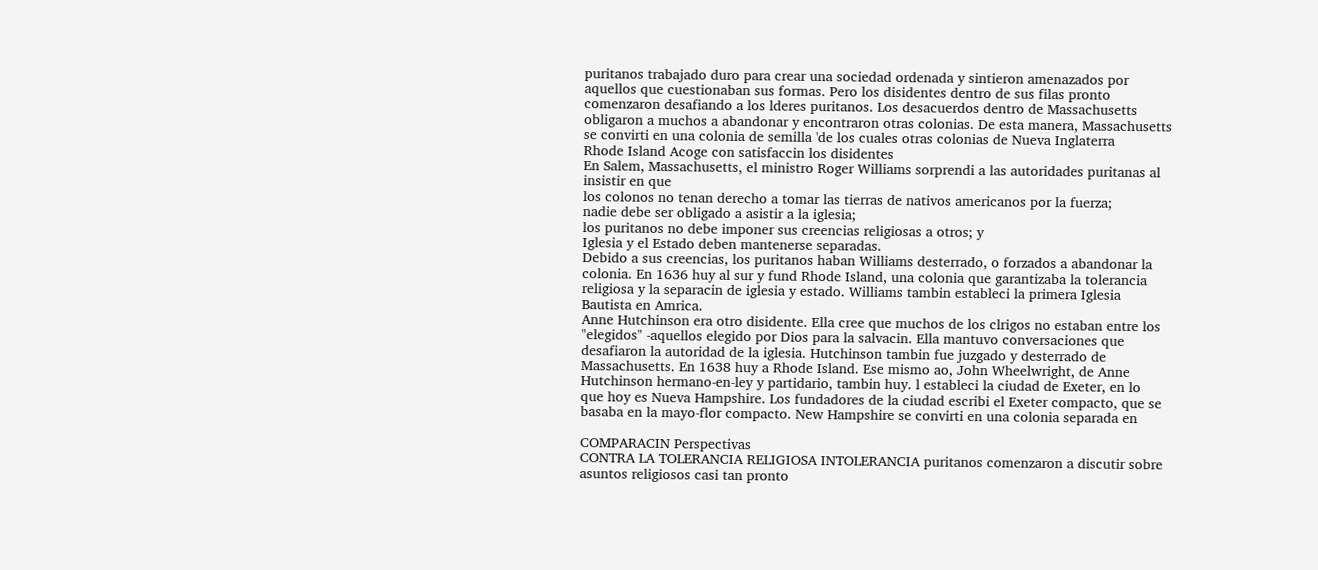puritanos trabajado duro para crear una sociedad ordenada y sintieron amenazados por
aquellos que cuestionaban sus formas. Pero los disidentes dentro de sus filas pronto
comenzaron desafiando a los lderes puritanos. Los desacuerdos dentro de Massachusetts
obligaron a muchos a abandonar y encontraron otras colonias. De esta manera, Massachusetts
se convirti en una colonia de semilla 'de los cuales otras colonias de Nueva Inglaterra
Rhode Island Acoge con satisfaccin los disidentes
En Salem, Massachusetts, el ministro Roger Williams sorprendi a las autoridades puritanas al
insistir en que
los colonos no tenan derecho a tomar las tierras de nativos americanos por la fuerza;
nadie debe ser obligado a asistir a la iglesia;
los puritanos no debe imponer sus creencias religiosas a otros; y
Iglesia y el Estado deben mantenerse separadas.
Debido a sus creencias, los puritanos haban Williams desterrado, o forzados a abandonar la
colonia. En 1636 huy al sur y fund Rhode Island, una colonia que garantizaba la tolerancia
religiosa y la separacin de iglesia y estado. Williams tambin estableci la primera Iglesia
Bautista en Amrica.
Anne Hutchinson era otro disidente. Ella cree que muchos de los clrigos no estaban entre los
"elegidos" -aquellos elegido por Dios para la salvacin. Ella mantuvo conversaciones que
desafiaron la autoridad de la iglesia. Hutchinson tambin fue juzgado y desterrado de
Massachusetts. En 1638 huy a Rhode Island. Ese mismo ao, John Wheelwright, de Anne
Hutchinson hermano-en-ley y partidario, tambin huy. l estableci la ciudad de Exeter, en lo
que hoy es Nueva Hampshire. Los fundadores de la ciudad escribi el Exeter compacto, que se
basaba en la mayo-flor compacto. New Hampshire se convirti en una colonia separada en

COMPARACIN Perspectivas
CONTRA LA TOLERANCIA RELIGIOSA INTOLERANCIA puritanos comenzaron a discutir sobre
asuntos religiosos casi tan pronto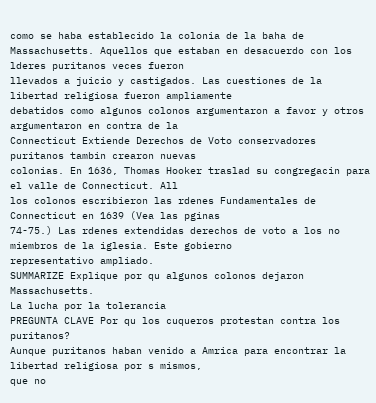como se haba establecido la colonia de la baha de
Massachusetts. Aquellos que estaban en desacuerdo con los lderes puritanos veces fueron
llevados a juicio y castigados. Las cuestiones de la libertad religiosa fueron ampliamente
debatidos como algunos colonos argumentaron a favor y otros argumentaron en contra de la
Connecticut Extiende Derechos de Voto conservadores puritanos tambin crearon nuevas
colonias. En 1636, Thomas Hooker traslad su congregacin para el valle de Connecticut. All
los colonos escribieron las rdenes Fundamentales de Connecticut en 1639 (Vea las pginas
74-75.) Las rdenes extendidas derechos de voto a los no miembros de la iglesia. Este gobierno
representativo ampliado.
SUMMARIZE Explique por qu algunos colonos dejaron Massachusetts.
La lucha por la tolerancia
PREGUNTA CLAVE Por qu los cuqueros protestan contra los puritanos?
Aunque puritanos haban venido a Amrica para encontrar la libertad religiosa por s mismos,
que no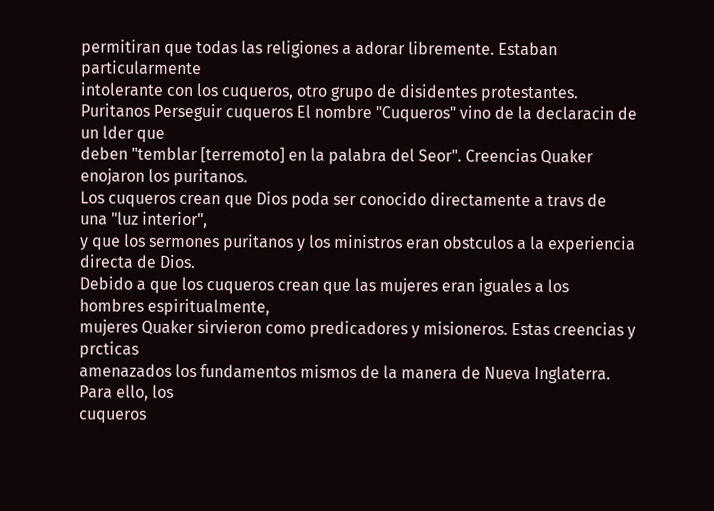permitiran que todas las religiones a adorar libremente. Estaban particularmente
intolerante con los cuqueros, otro grupo de disidentes protestantes.
Puritanos Perseguir cuqueros El nombre "Cuqueros" vino de la declaracin de un lder que
deben "temblar [terremoto] en la palabra del Seor". Creencias Quaker enojaron los puritanos.
Los cuqueros crean que Dios poda ser conocido directamente a travs de una "luz interior",
y que los sermones puritanos y los ministros eran obstculos a la experiencia directa de Dios.
Debido a que los cuqueros crean que las mujeres eran iguales a los hombres espiritualmente,
mujeres Quaker sirvieron como predicadores y misioneros. Estas creencias y prcticas
amenazados los fundamentos mismos de la manera de Nueva Inglaterra. Para ello, los
cuqueros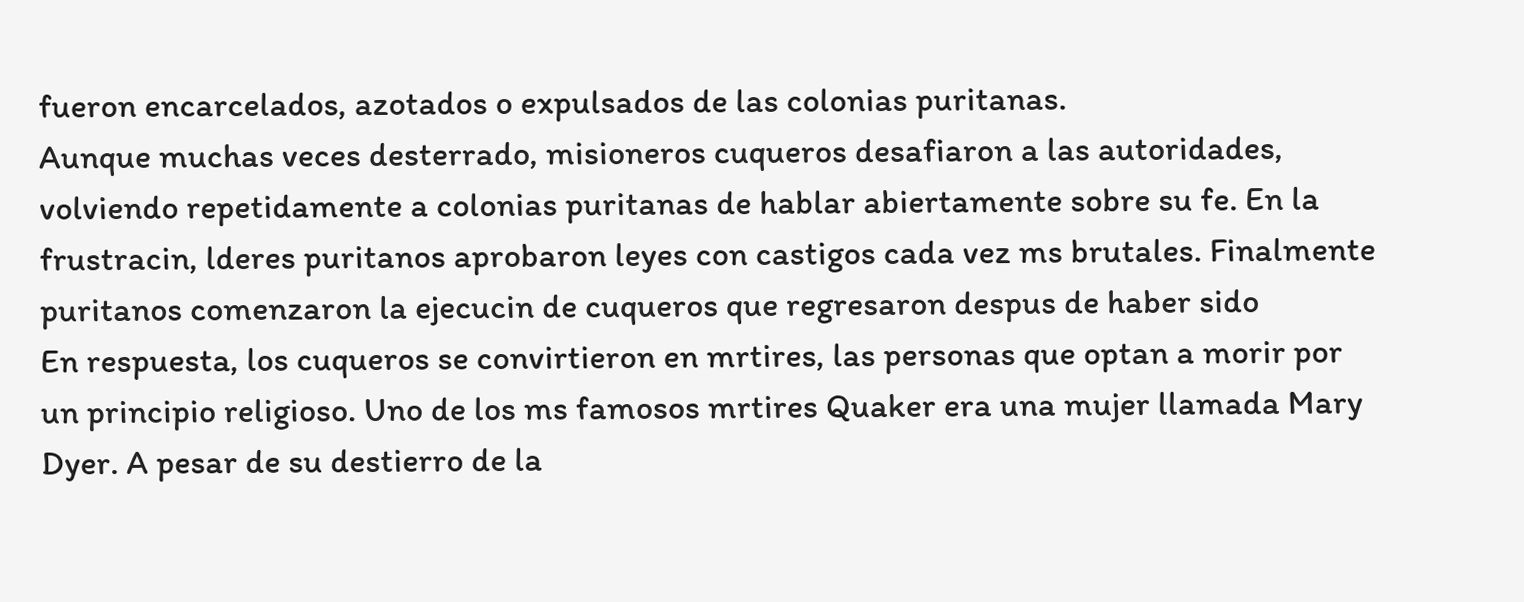fueron encarcelados, azotados o expulsados de las colonias puritanas.
Aunque muchas veces desterrado, misioneros cuqueros desafiaron a las autoridades,
volviendo repetidamente a colonias puritanas de hablar abiertamente sobre su fe. En la
frustracin, lderes puritanos aprobaron leyes con castigos cada vez ms brutales. Finalmente
puritanos comenzaron la ejecucin de cuqueros que regresaron despus de haber sido
En respuesta, los cuqueros se convirtieron en mrtires, las personas que optan a morir por
un principio religioso. Uno de los ms famosos mrtires Quaker era una mujer llamada Mary
Dyer. A pesar de su destierro de la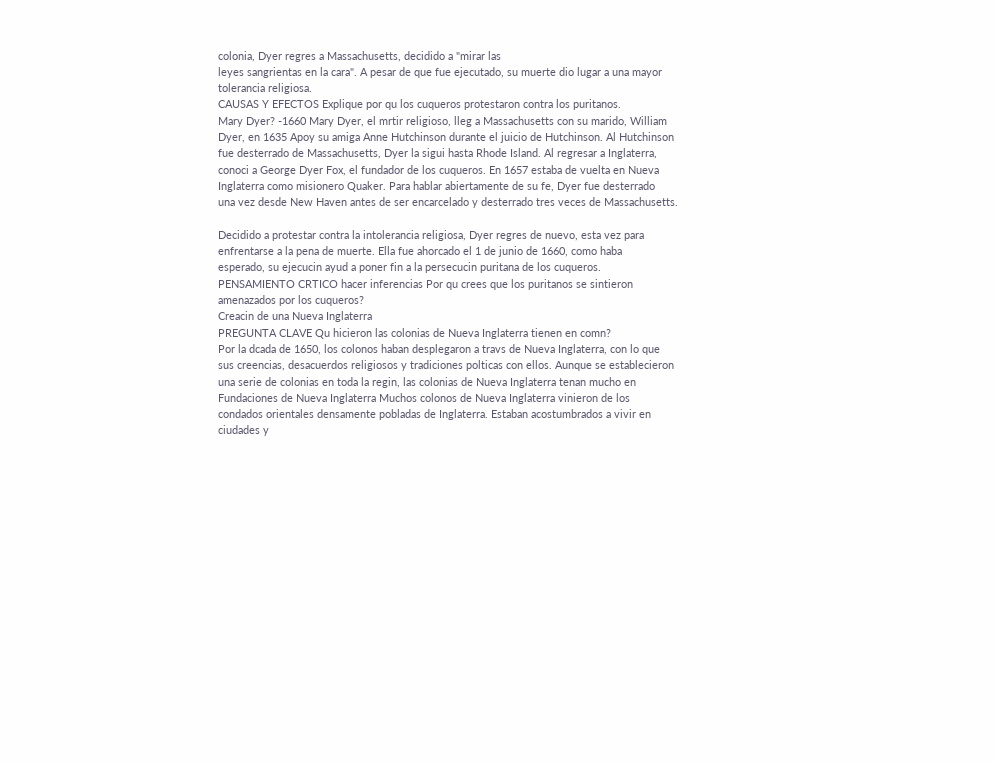colonia, Dyer regres a Massachusetts, decidido a "mirar las
leyes sangrientas en la cara". A pesar de que fue ejecutado, su muerte dio lugar a una mayor
tolerancia religiosa.
CAUSAS Y EFECTOS Explique por qu los cuqueros protestaron contra los puritanos.
Mary Dyer? -1660 Mary Dyer, el mrtir religioso, lleg a Massachusetts con su marido, William
Dyer, en 1635 Apoy su amiga Anne Hutchinson durante el juicio de Hutchinson. Al Hutchinson
fue desterrado de Massachusetts, Dyer la sigui hasta Rhode Island. Al regresar a Inglaterra,
conoci a George Dyer Fox, el fundador de los cuqueros. En 1657 estaba de vuelta en Nueva
Inglaterra como misionero Quaker. Para hablar abiertamente de su fe, Dyer fue desterrado
una vez desde New Haven antes de ser encarcelado y desterrado tres veces de Massachusetts.

Decidido a protestar contra la intolerancia religiosa, Dyer regres de nuevo, esta vez para
enfrentarse a la pena de muerte. Ella fue ahorcado el 1 de junio de 1660, como haba
esperado, su ejecucin ayud a poner fin a la persecucin puritana de los cuqueros.
PENSAMIENTO CRTICO hacer inferencias Por qu crees que los puritanos se sintieron
amenazados por los cuqueros?
Creacin de una Nueva Inglaterra
PREGUNTA CLAVE Qu hicieron las colonias de Nueva Inglaterra tienen en comn?
Por la dcada de 1650, los colonos haban desplegaron a travs de Nueva Inglaterra, con lo que
sus creencias, desacuerdos religiosos y tradiciones polticas con ellos. Aunque se establecieron
una serie de colonias en toda la regin, las colonias de Nueva Inglaterra tenan mucho en
Fundaciones de Nueva Inglaterra Muchos colonos de Nueva Inglaterra vinieron de los
condados orientales densamente pobladas de Inglaterra. Estaban acostumbrados a vivir en
ciudades y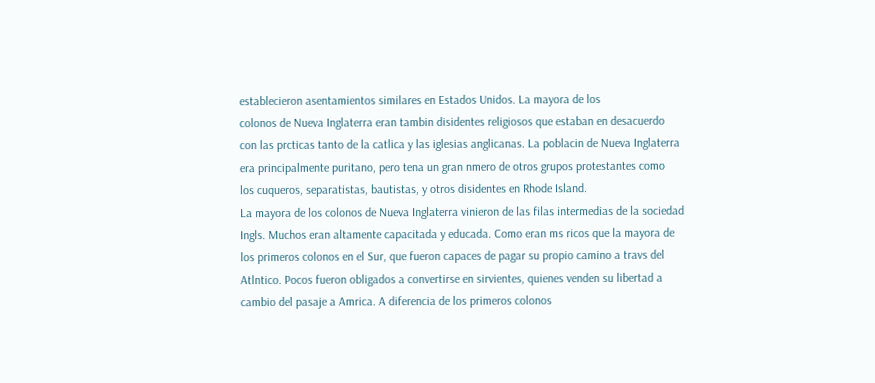establecieron asentamientos similares en Estados Unidos. La mayora de los
colonos de Nueva Inglaterra eran tambin disidentes religiosos que estaban en desacuerdo
con las prcticas tanto de la catlica y las iglesias anglicanas. La poblacin de Nueva Inglaterra
era principalmente puritano, pero tena un gran nmero de otros grupos protestantes como
los cuqueros, separatistas, bautistas, y otros disidentes en Rhode Island.
La mayora de los colonos de Nueva Inglaterra vinieron de las filas intermedias de la sociedad
Ingls. Muchos eran altamente capacitada y educada. Como eran ms ricos que la mayora de
los primeros colonos en el Sur, que fueron capaces de pagar su propio camino a travs del
Atlntico. Pocos fueron obligados a convertirse en sirvientes, quienes venden su libertad a
cambio del pasaje a Amrica. A diferencia de los primeros colonos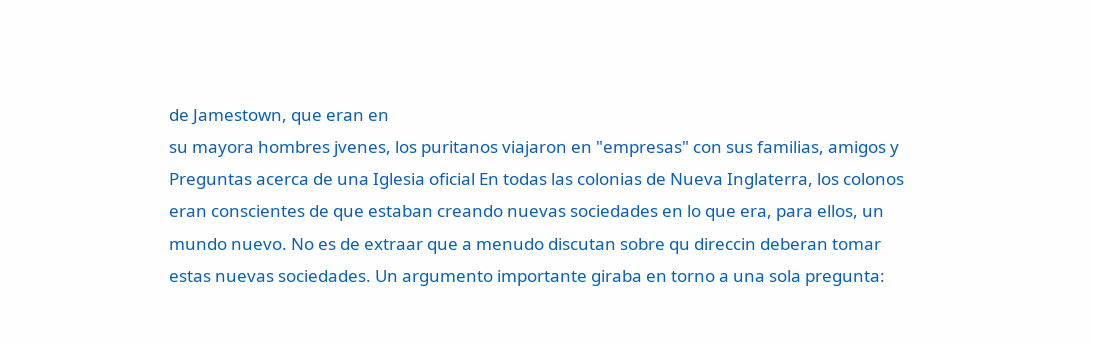de Jamestown, que eran en
su mayora hombres jvenes, los puritanos viajaron en "empresas" con sus familias, amigos y
Preguntas acerca de una Iglesia oficial En todas las colonias de Nueva Inglaterra, los colonos
eran conscientes de que estaban creando nuevas sociedades en lo que era, para ellos, un
mundo nuevo. No es de extraar que a menudo discutan sobre qu direccin deberan tomar
estas nuevas sociedades. Un argumento importante giraba en torno a una sola pregunta: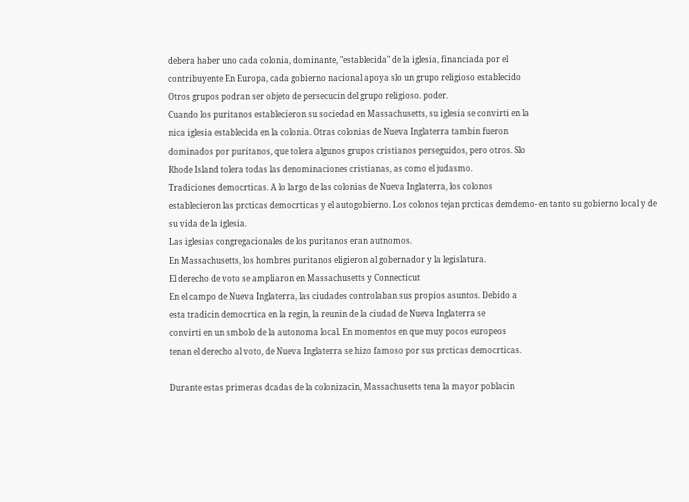debera haber uno cada colonia, dominante, "establecida" de la iglesia, financiada por el
contribuyente En Europa, cada gobierno nacional apoya slo un grupo religioso establecido
Otros grupos podran ser objeto de persecucin del grupo religioso. poder.
Cuando los puritanos establecieron su sociedad en Massachusetts, su iglesia se convirti en la
nica iglesia establecida en la colonia. Otras colonias de Nueva Inglaterra tambin fueron
dominados por puritanos, que tolera algunos grupos cristianos perseguidos, pero otros. Slo
Rhode Island tolera todas las denominaciones cristianas, as como el judasmo.
Tradiciones democrticas. A lo largo de las colonias de Nueva Inglaterra, los colonos
establecieron las prcticas democrticas y el autogobierno. Los colonos tejan prcticas demdemo- en tanto su gobierno local y de su vida de la iglesia.
Las iglesias congregacionales de los puritanos eran autnomos.
En Massachusetts, los hombres puritanos eligieron al gobernador y la legislatura.
El derecho de voto se ampliaron en Massachusetts y Connecticut
En el campo de Nueva Inglaterra, las ciudades controlaban sus propios asuntos. Debido a
esta tradicin democrtica en la regin, la reunin de la ciudad de Nueva Inglaterra se
convirti en un smbolo de la autonoma local. En momentos en que muy pocos europeos
tenan el derecho al voto, de Nueva Inglaterra se hizo famoso por sus prcticas democrticas.

Durante estas primeras dcadas de la colonizacin, Massachusetts tena la mayor poblacin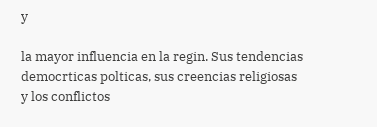y

la mayor influencia en la regin. Sus tendencias democrticas polticas, sus creencias religiosas
y los conflictos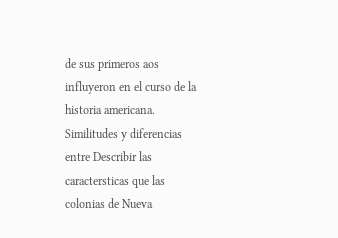de sus primeros aos influyeron en el curso de la historia americana.
Similitudes y diferencias entre Describir las caractersticas que las colonias de Nueva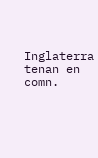Inglaterra tenan en comn.